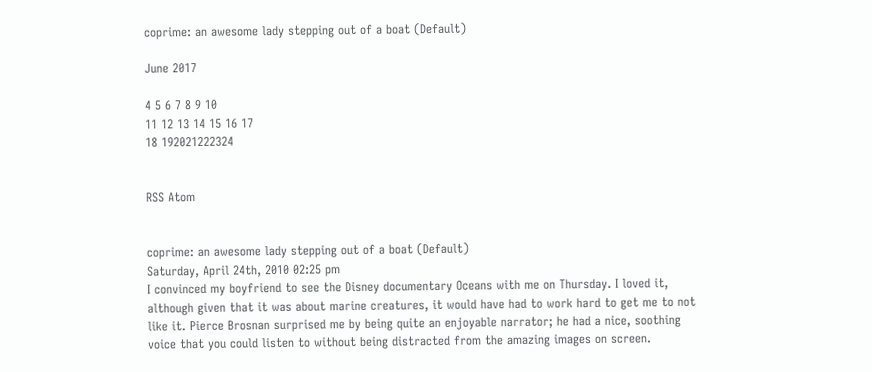coprime: an awesome lady stepping out of a boat (Default)

June 2017

4 5 6 7 8 9 10
11 12 13 14 15 16 17
18 192021222324


RSS Atom


coprime: an awesome lady stepping out of a boat (Default)
Saturday, April 24th, 2010 02:25 pm
I convinced my boyfriend to see the Disney documentary Oceans with me on Thursday. I loved it, although given that it was about marine creatures, it would have had to work hard to get me to not like it. Pierce Brosnan surprised me by being quite an enjoyable narrator; he had a nice, soothing voice that you could listen to without being distracted from the amazing images on screen.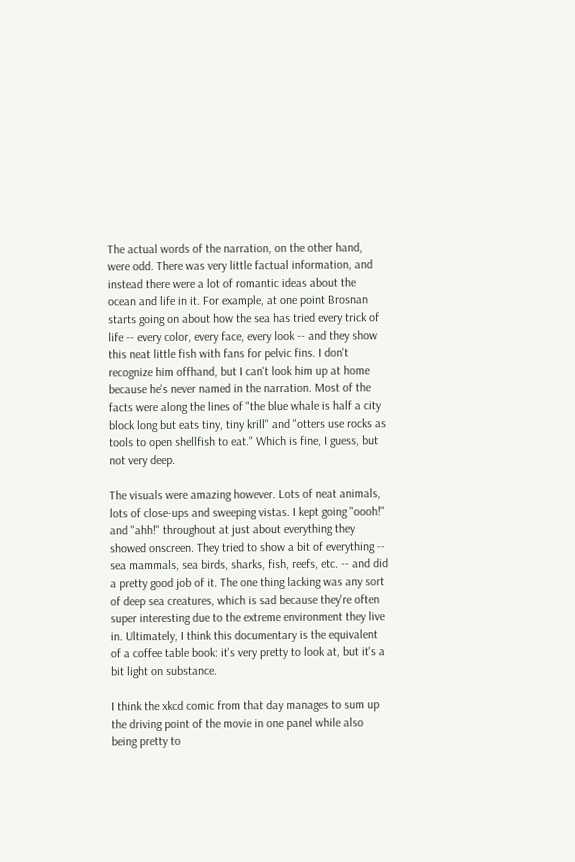The actual words of the narration, on the other hand, were odd. There was very little factual information, and instead there were a lot of romantic ideas about the ocean and life in it. For example, at one point Brosnan starts going on about how the sea has tried every trick of life -- every color, every face, every look -- and they show this neat little fish with fans for pelvic fins. I don't recognize him offhand, but I can't look him up at home because he's never named in the narration. Most of the facts were along the lines of "the blue whale is half a city block long but eats tiny, tiny krill" and "otters use rocks as tools to open shellfish to eat." Which is fine, I guess, but not very deep.

The visuals were amazing however. Lots of neat animals, lots of close-ups and sweeping vistas. I kept going "oooh!" and "ahh!" throughout at just about everything they showed onscreen. They tried to show a bit of everything -- sea mammals, sea birds, sharks, fish, reefs, etc. -- and did a pretty good job of it. The one thing lacking was any sort of deep sea creatures, which is sad because they're often super interesting due to the extreme environment they live in. Ultimately, I think this documentary is the equivalent of a coffee table book: it's very pretty to look at, but it's a bit light on substance.

I think the xkcd comic from that day manages to sum up the driving point of the movie in one panel while also being pretty to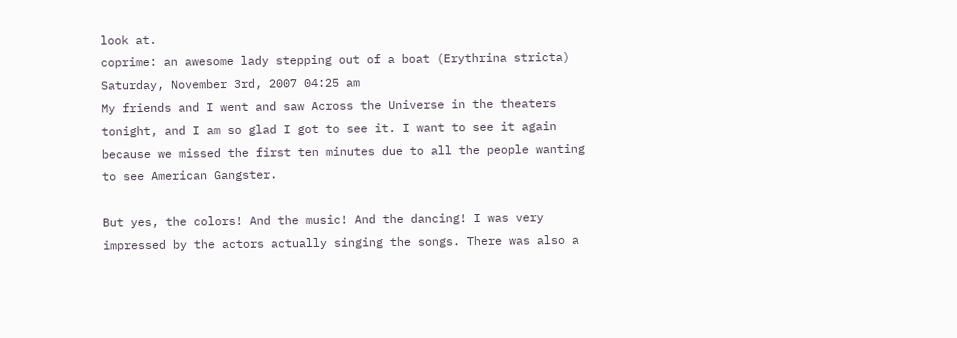look at.
coprime: an awesome lady stepping out of a boat (Erythrina stricta)
Saturday, November 3rd, 2007 04:25 am
My friends and I went and saw Across the Universe in the theaters tonight, and I am so glad I got to see it. I want to see it again because we missed the first ten minutes due to all the people wanting to see American Gangster.

But yes, the colors! And the music! And the dancing! I was very impressed by the actors actually singing the songs. There was also a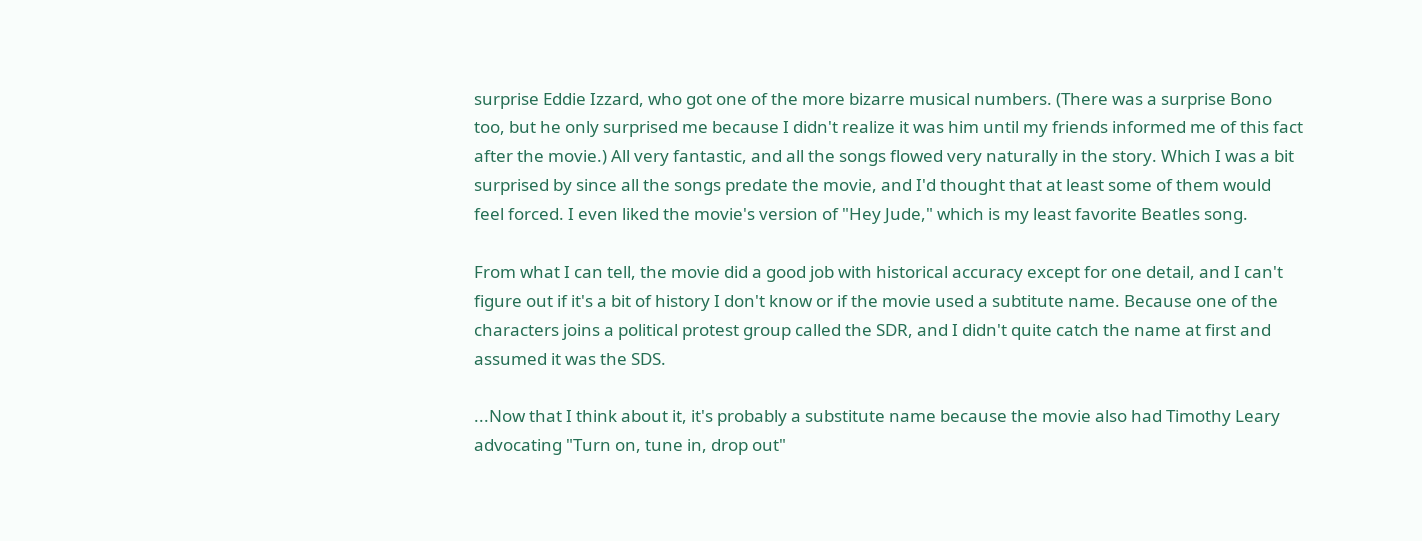surprise Eddie Izzard, who got one of the more bizarre musical numbers. (There was a surprise Bono too, but he only surprised me because I didn't realize it was him until my friends informed me of this fact after the movie.) All very fantastic, and all the songs flowed very naturally in the story. Which I was a bit surprised by since all the songs predate the movie, and I'd thought that at least some of them would feel forced. I even liked the movie's version of "Hey Jude," which is my least favorite Beatles song.

From what I can tell, the movie did a good job with historical accuracy except for one detail, and I can't figure out if it's a bit of history I don't know or if the movie used a subtitute name. Because one of the characters joins a political protest group called the SDR, and I didn't quite catch the name at first and assumed it was the SDS.

...Now that I think about it, it's probably a substitute name because the movie also had Timothy Leary advocating "Turn on, tune in, drop out"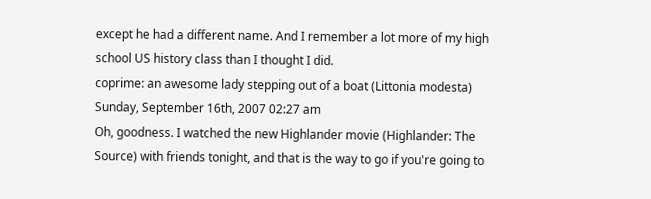except he had a different name. And I remember a lot more of my high school US history class than I thought I did.
coprime: an awesome lady stepping out of a boat (Littonia modesta)
Sunday, September 16th, 2007 02:27 am
Oh, goodness. I watched the new Highlander movie (Highlander: The Source) with friends tonight, and that is the way to go if you're going to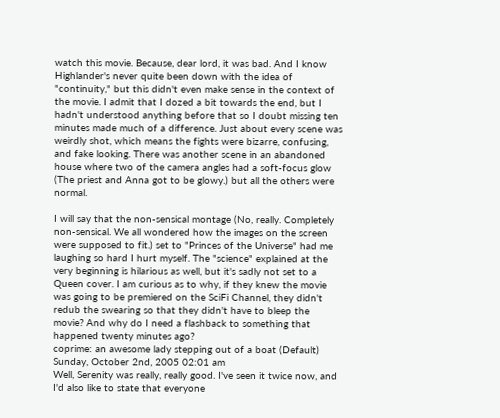watch this movie. Because, dear lord, it was bad. And I know Highlander's never quite been down with the idea of "continuity," but this didn't even make sense in the context of the movie. I admit that I dozed a bit towards the end, but I hadn't understood anything before that so I doubt missing ten minutes made much of a difference. Just about every scene was weirdly shot, which means the fights were bizarre, confusing, and fake looking. There was another scene in an abandoned house where two of the camera angles had a soft-focus glow (The priest and Anna got to be glowy.) but all the others were normal.

I will say that the non-sensical montage (No, really. Completely non-sensical. We all wondered how the images on the screen were supposed to fit.) set to "Princes of the Universe" had me laughing so hard I hurt myself. The "science" explained at the very beginning is hilarious as well, but it's sadly not set to a Queen cover. I am curious as to why, if they knew the movie was going to be premiered on the SciFi Channel, they didn't redub the swearing so that they didn't have to bleep the movie? And why do I need a flashback to something that happened twenty minutes ago?
coprime: an awesome lady stepping out of a boat (Default)
Sunday, October 2nd, 2005 02:01 am
Well, Serenity was really, really good. I've seen it twice now, and I'd also like to state that everyone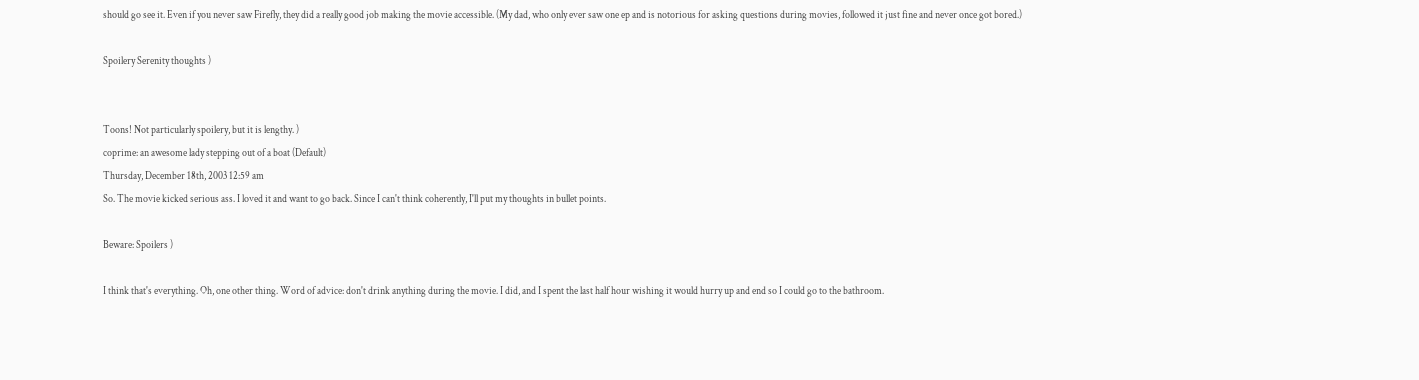should go see it. Even if you never saw Firefly, they did a really good job making the movie accessible. (My dad, who only ever saw one ep and is notorious for asking questions during movies, followed it just fine and never once got bored.)

Spoilery Serenity thoughts )


Toons! Not particularly spoilery, but it is lengthy. )
coprime: an awesome lady stepping out of a boat (Default)
Thursday, December 18th, 2003 12:59 am
So. The movie kicked serious ass. I loved it and want to go back. Since I can't think coherently, I'll put my thoughts in bullet points.

Beware: Spoilers )

I think that's everything. Oh, one other thing. Word of advice: don't drink anything during the movie. I did, and I spent the last half hour wishing it would hurry up and end so I could go to the bathroom.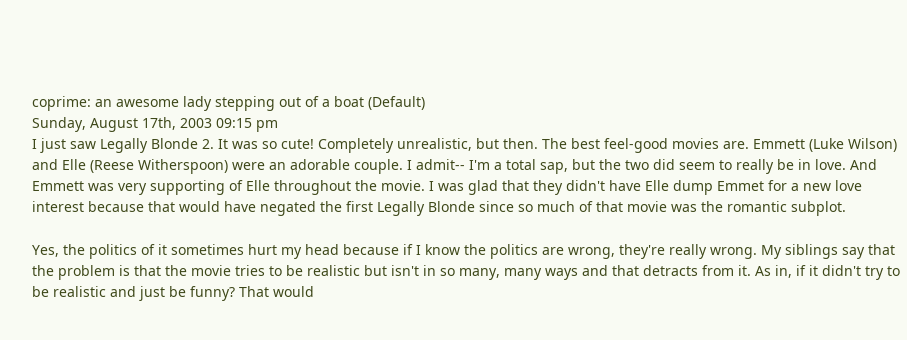coprime: an awesome lady stepping out of a boat (Default)
Sunday, August 17th, 2003 09:15 pm
I just saw Legally Blonde 2. It was so cute! Completely unrealistic, but then. The best feel-good movies are. Emmett (Luke Wilson) and Elle (Reese Witherspoon) were an adorable couple. I admit-- I'm a total sap, but the two did seem to really be in love. And Emmett was very supporting of Elle throughout the movie. I was glad that they didn't have Elle dump Emmet for a new love interest because that would have negated the first Legally Blonde since so much of that movie was the romantic subplot.

Yes, the politics of it sometimes hurt my head because if I know the politics are wrong, they're really wrong. My siblings say that the problem is that the movie tries to be realistic but isn't in so many, many ways and that detracts from it. As in, if it didn't try to be realistic and just be funny? That would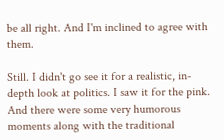be all right. And I'm inclined to agree with them.

Still. I didn't go see it for a realistic, in-depth look at politics. I saw it for the pink. And there were some very humorous moments along with the traditional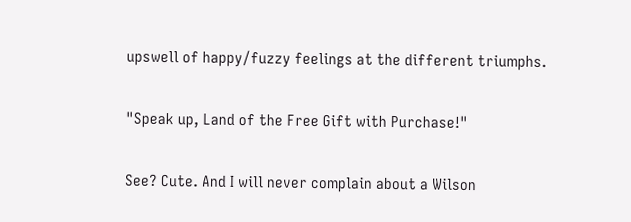upswell of happy/fuzzy feelings at the different triumphs.

"Speak up, Land of the Free Gift with Purchase!"

See? Cute. And I will never complain about a Wilson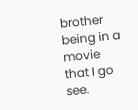brother being in a movie that I go see.